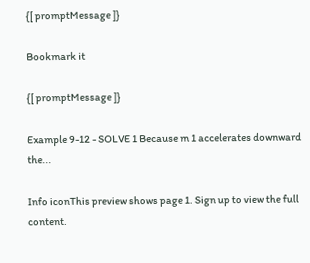{[ promptMessage ]}

Bookmark it

{[ promptMessage ]}

Example 9-12 - SOLVE 1 Because m 1 accelerates downward the...

Info iconThis preview shows page 1. Sign up to view the full content.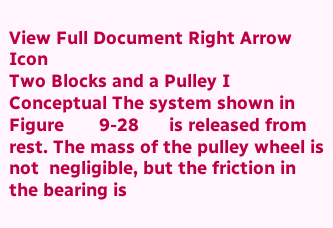View Full Document Right Arrow Icon
Two Blocks and a Pulley I  Conceptual The system shown in  Figure       9-28      is released from rest. The mass of the pulley wheel is not  negligible, but the friction in the bearing is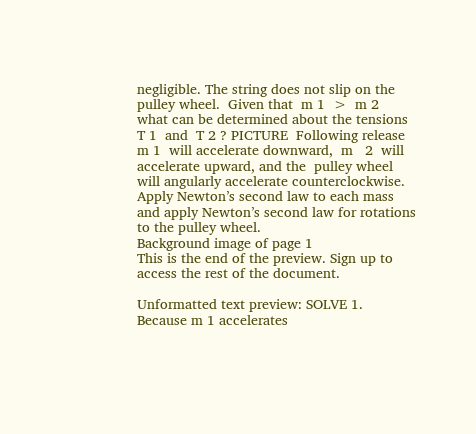negligible. The string does not slip on the pulley wheel.  Given that  m 1  >  m 2  what can be determined about the tensions  T 1  and  T 2 ? PICTURE  Following release  m 1  will accelerate downward,  m   2  will accelerate upward, and the  pulley wheel will angularly accelerate counterclockwise. Apply Newton’s second law to each mass  and apply Newton’s second law for rotations to the pulley wheel.
Background image of page 1
This is the end of the preview. Sign up to access the rest of the document.

Unformatted text preview: SOLVE 1. Because m 1 accelerates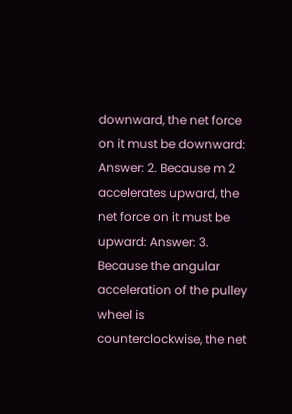downward, the net force on it must be downward: Answer: 2. Because m 2 accelerates upward, the net force on it must be upward: Answer: 3. Because the angular acceleration of the pulley wheel is counterclockwise, the net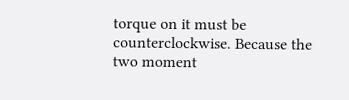torque on it must be counterclockwise. Because the two moment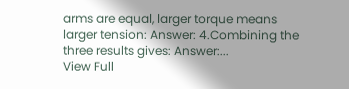arms are equal, larger torque means larger tension: Answer: 4.Combining the three results gives: Answer:...
View Full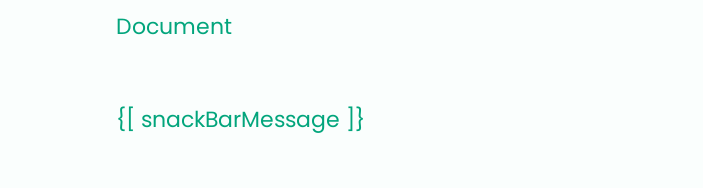Document

{[ snackBarMessage ]}